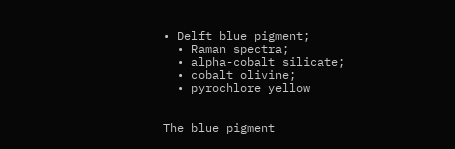• Delft blue pigment;
  • Raman spectra;
  • alpha-cobalt silicate;
  • cobalt olivine;
  • pyrochlore yellow


The blue pigment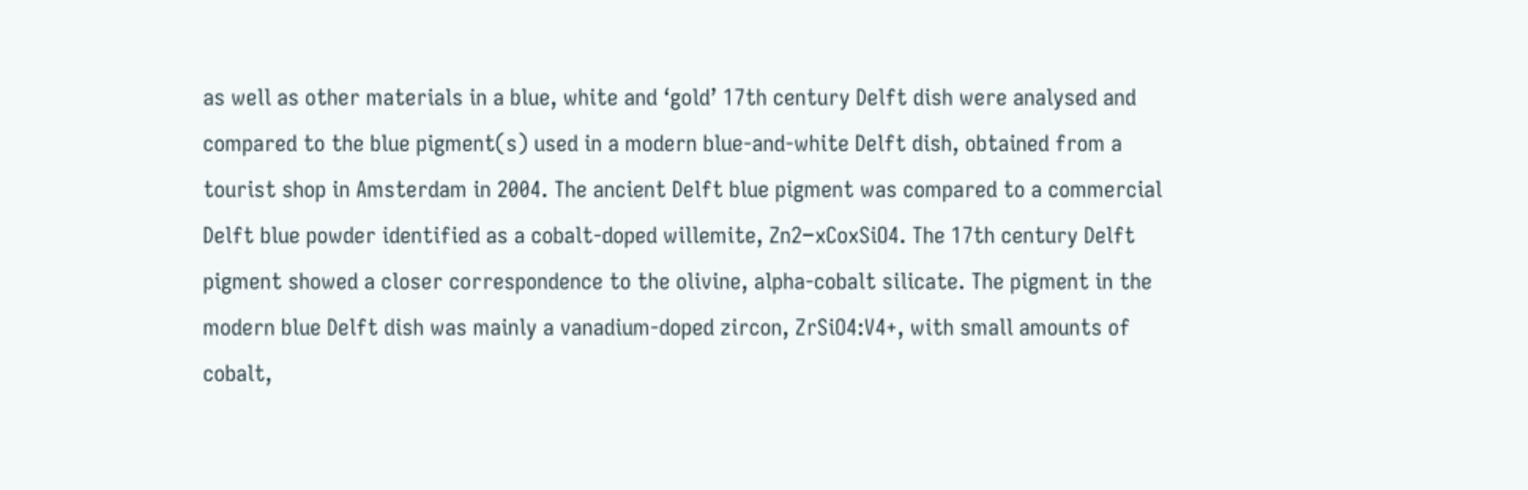as well as other materials in a blue, white and ‘gold’ 17th century Delft dish were analysed and compared to the blue pigment(s) used in a modern blue-and-white Delft dish, obtained from a tourist shop in Amsterdam in 2004. The ancient Delft blue pigment was compared to a commercial Delft blue powder identified as a cobalt-doped willemite, Zn2−xCoxSiO4. The 17th century Delft pigment showed a closer correspondence to the olivine, alpha-cobalt silicate. The pigment in the modern blue Delft dish was mainly a vanadium-doped zircon, ZrSiO4:V4+, with small amounts of cobalt,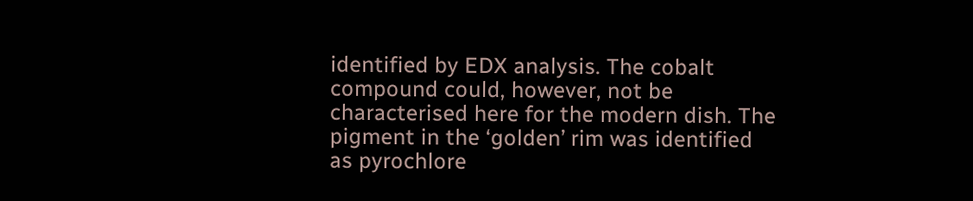identified by EDX analysis. The cobalt compound could, however, not be characterised here for the modern dish. The pigment in the ‘golden’ rim was identified as pyrochlore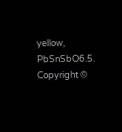yellow, PbSnSbO6.5. Copyright ©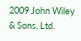2009 John Wiley & Sons, Ltd.